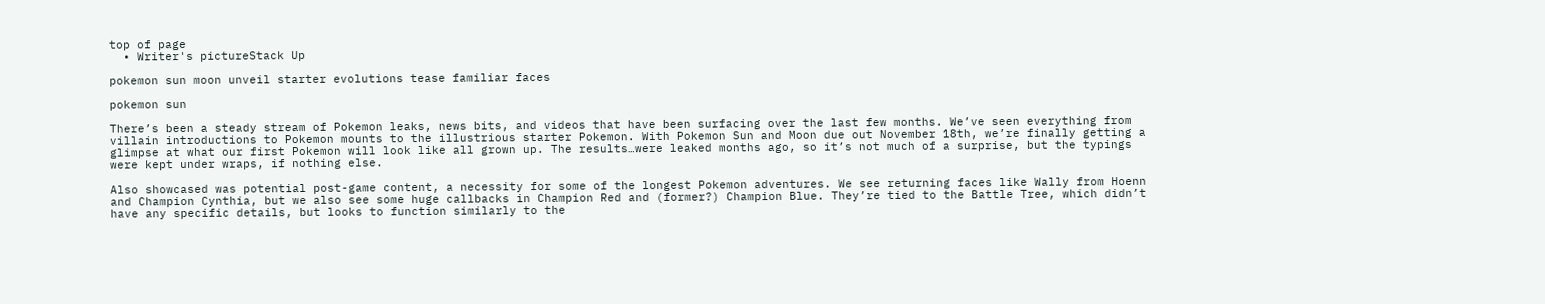top of page
  • Writer's pictureStack Up

pokemon sun moon unveil starter evolutions tease familiar faces

pokemon sun

There’s been a steady stream of Pokemon leaks, news bits, and videos that have been surfacing over the last few months. We’ve seen everything from villain introductions to Pokemon mounts to the illustrious starter Pokemon. With Pokemon Sun and Moon due out November 18th, we’re finally getting a glimpse at what our first Pokemon will look like all grown up. The results…were leaked months ago, so it’s not much of a surprise, but the typings were kept under wraps, if nothing else.

Also showcased was potential post-game content, a necessity for some of the longest Pokemon adventures. We see returning faces like Wally from Hoenn and Champion Cynthia, but we also see some huge callbacks in Champion Red and (former?) Champion Blue. They’re tied to the Battle Tree, which didn’t have any specific details, but looks to function similarly to the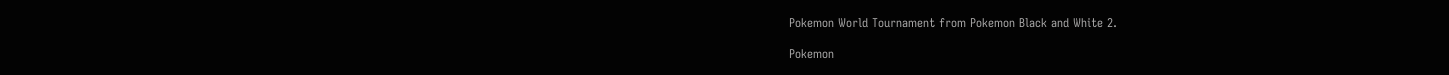Pokemon World Tournament from Pokemon Black and White 2.

Pokemon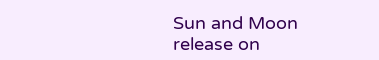Sun and Moon release on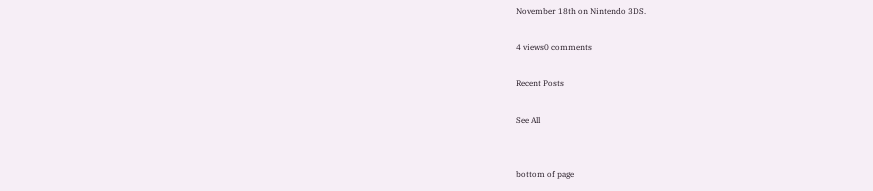November 18th on Nintendo 3DS.

4 views0 comments

Recent Posts

See All


bottom of page